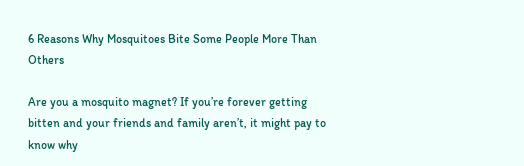6 Reasons Why Mosquitoes Bite Some People More Than Others

Are you a mosquito magnet? If you’re forever getting bitten and your friends and family aren’t, it might pay to know why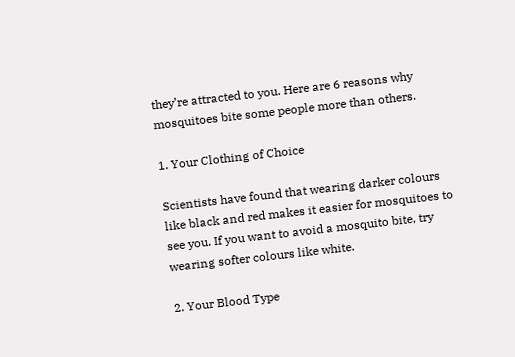they’re attracted to you. Here are 6 reasons why mosquitoes bite some people more than others.

1. Your Clothing of Choice

Scientists have found that wearing darker colours like black and red makes it easier for mosquitoes to see you. If you want to avoid a mosquito bite, try wearing softer colours like white.

2. Your Blood Type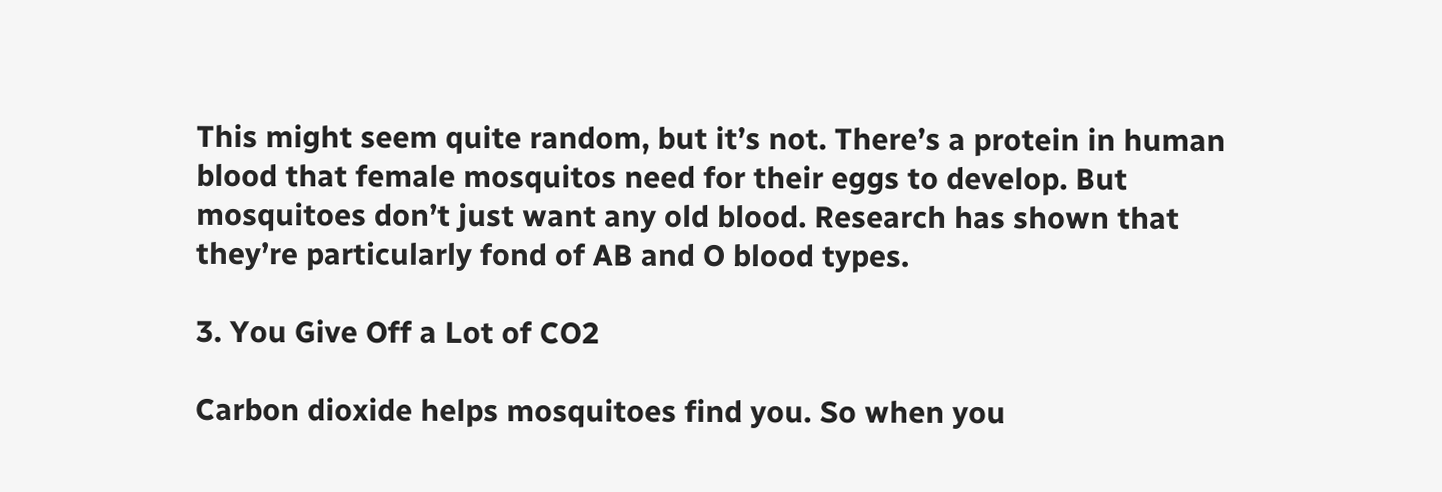This might seem quite random, but it’s not. There’s a protein in human blood that female mosquitos need for their eggs to develop. But mosquitoes don’t just want any old blood. Research has shown that they’re particularly fond of AB and O blood types.

3. You Give Off a Lot of CO2

Carbon dioxide helps mosquitoes find you. So when you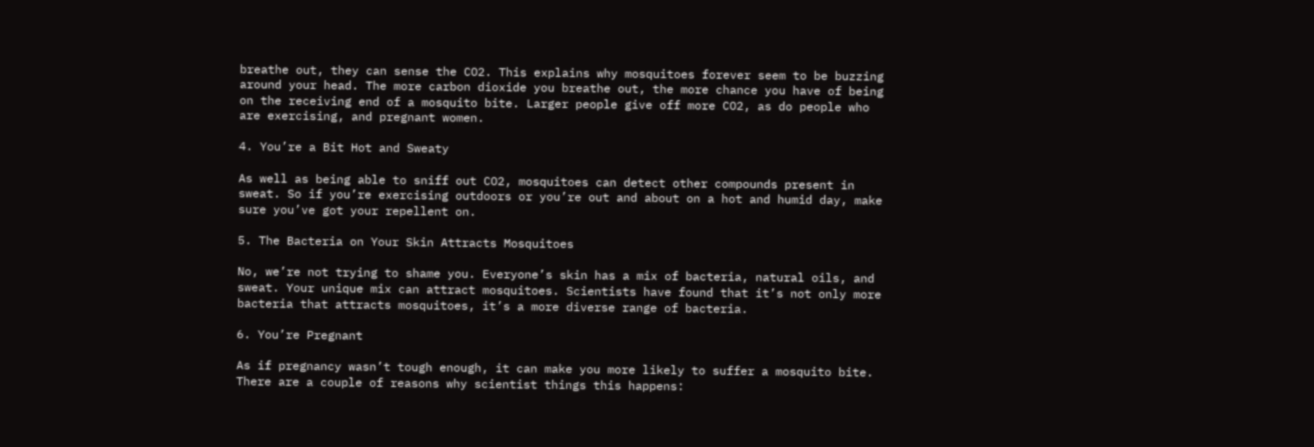breathe out, they can sense the CO2. This explains why mosquitoes forever seem to be buzzing around your head. The more carbon dioxide you breathe out, the more chance you have of being on the receiving end of a mosquito bite. Larger people give off more CO2, as do people who are exercising, and pregnant women.

4. You’re a Bit Hot and Sweaty

As well as being able to sniff out CO2, mosquitoes can detect other compounds present in sweat. So if you’re exercising outdoors or you’re out and about on a hot and humid day, make sure you’ve got your repellent on.

5. The Bacteria on Your Skin Attracts Mosquitoes

No, we’re not trying to shame you. Everyone’s skin has a mix of bacteria, natural oils, and sweat. Your unique mix can attract mosquitoes. Scientists have found that it’s not only more bacteria that attracts mosquitoes, it’s a more diverse range of bacteria.

6. You’re Pregnant

As if pregnancy wasn’t tough enough, it can make you more likely to suffer a mosquito bite. There are a couple of reasons why scientist things this happens: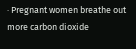· Pregnant women breathe out more carbon dioxide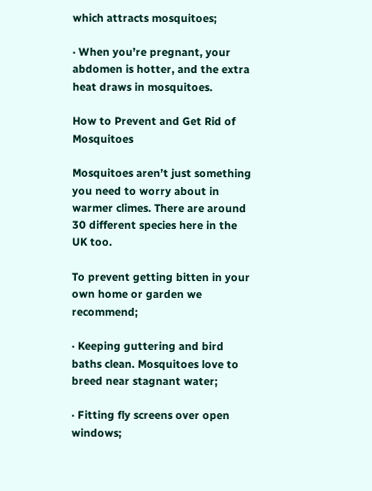which attracts mosquitoes;

· When you’re pregnant, your abdomen is hotter, and the extra heat draws in mosquitoes.

How to Prevent and Get Rid of Mosquitoes

Mosquitoes aren’t just something you need to worry about in warmer climes. There are around 30 different species here in the UK too.

To prevent getting bitten in your own home or garden we recommend;

· Keeping guttering and bird baths clean. Mosquitoes love to breed near stagnant water;

· Fitting fly screens over open windows;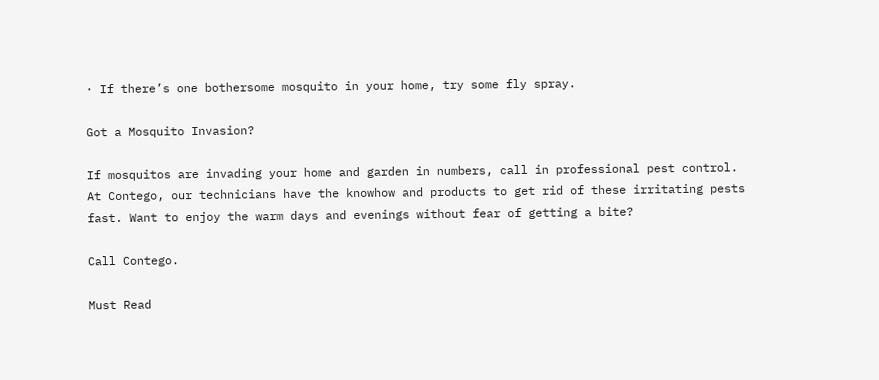· If there’s one bothersome mosquito in your home, try some fly spray.

Got a Mosquito Invasion?

If mosquitos are invading your home and garden in numbers, call in professional pest control. At Contego, our technicians have the knowhow and products to get rid of these irritating pests fast. Want to enjoy the warm days and evenings without fear of getting a bite?

Call Contego.

Must Read